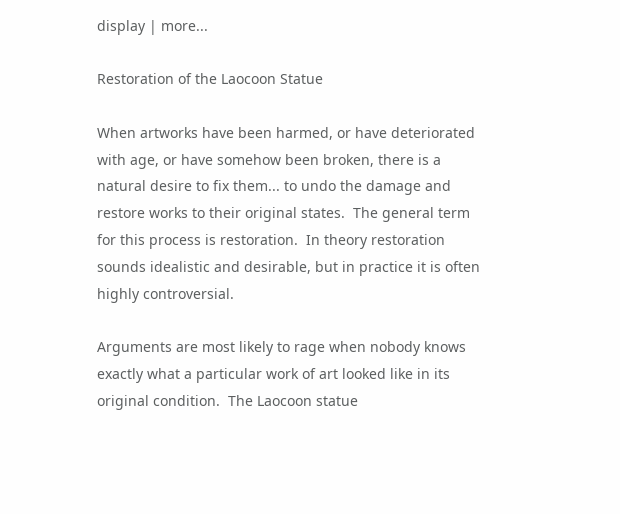display | more...

Restoration of the Laocoon Statue

When artworks have been harmed, or have deteriorated with age, or have somehow been broken, there is a natural desire to fix them... to undo the damage and restore works to their original states.  The general term for this process is restoration.  In theory restoration sounds idealistic and desirable, but in practice it is often highly controversial.

Arguments are most likely to rage when nobody knows exactly what a particular work of art looked like in its original condition.  The Laocoon statue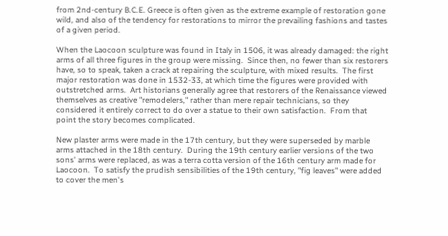from 2nd-century B.C.E. Greece is often given as the extreme example of restoration gone wild, and also of the tendency for restorations to mirror the prevailing fashions and tastes of a given period.

When the Laocoon sculpture was found in Italy in 1506, it was already damaged: the right arms of all three figures in the group were missing.  Since then, no fewer than six restorers have, so to speak, taken a crack at repairing the sculpture, with mixed results.  The first major restoration was done in 1532-33, at which time the figures were provided with outstretched arms.  Art historians generally agree that restorers of the Renaissance viewed themselves as creative "remodelers," rather than mere repair technicians, so they considered it entirely correct to do over a statue to their own satisfaction.  From that point the story becomes complicated.

New plaster arms were made in the 17th century, but they were superseded by marble arms attached in the 18th century.  During the 19th century earlier versions of the two sons' arms were replaced, as was a terra cotta version of the 16th century arm made for Laocoon.  To satisfy the prudish sensibilities of the 19th century, "fig leaves" were added to cover the men's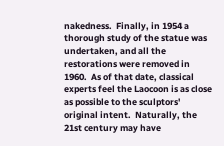nakedness.  Finally, in 1954 a thorough study of the statue was undertaken, and all the restorations were removed in 1960.  As of that date, classical experts feel the Laocoon is as close as possible to the sculptors' original intent.  Naturally, the 21st century may have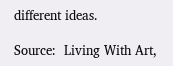different ideas.

Source:  Living With Art,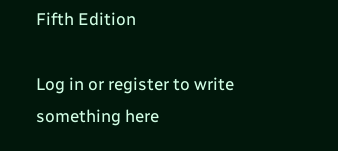Fifth Edition

Log in or register to write something here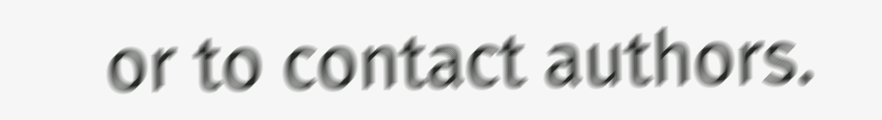or to contact authors.